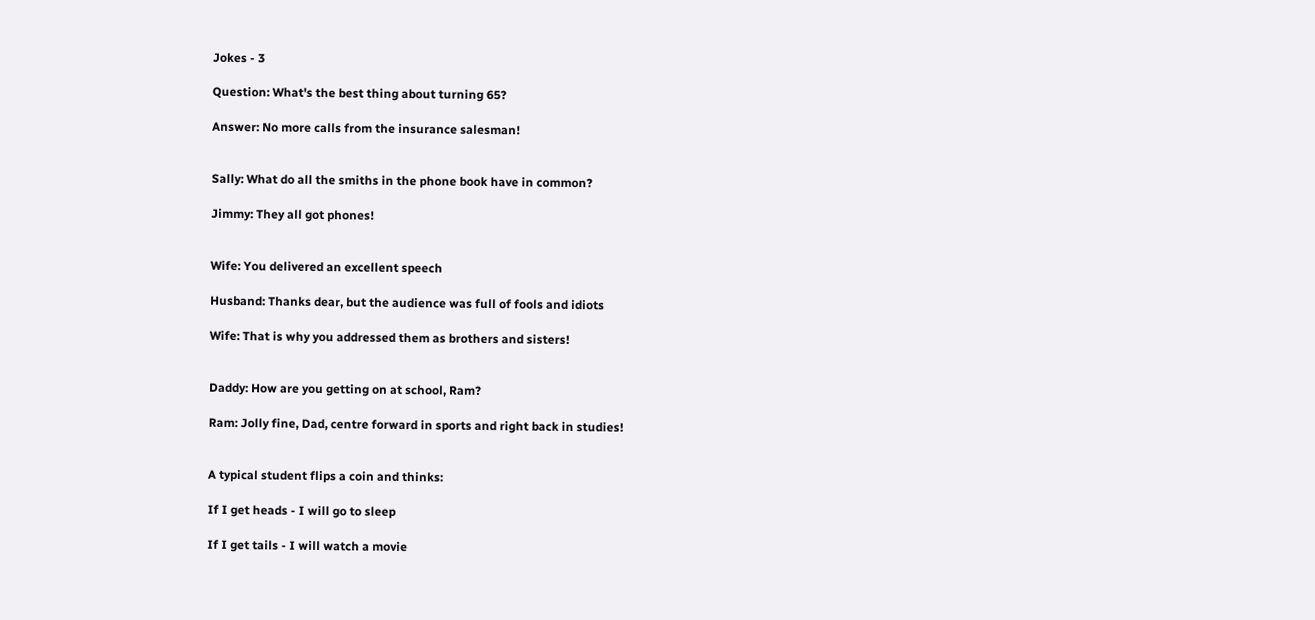Jokes - 3

Question: What's the best thing about turning 65?

Answer: No more calls from the insurance salesman!


Sally: What do all the smiths in the phone book have in common?

Jimmy: They all got phones!


Wife: You delivered an excellent speech

Husband: Thanks dear, but the audience was full of fools and idiots

Wife: That is why you addressed them as brothers and sisters!


Daddy: How are you getting on at school, Ram?

Ram: Jolly fine, Dad, centre forward in sports and right back in studies!


A typical student flips a coin and thinks:

If I get heads - I will go to sleep

If I get tails - I will watch a movie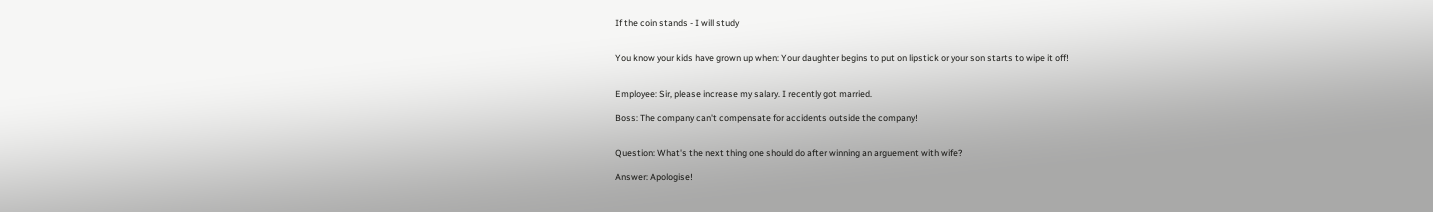If the coin stands - I will study


You know your kids have grown up when: Your daughter begins to put on lipstick or your son starts to wipe it off!


Employee: Sir, please increase my salary. I recently got married.

Boss: The company can't compensate for accidents outside the company!


Question: What's the next thing one should do after winning an arguement with wife?

Answer: Apologise!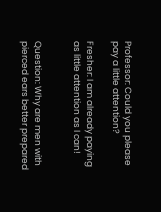Professor: Could you please pay a little attention?

Fresher: I am already paying as little attention as I can!


Question: Why are men with pierced ears better prepared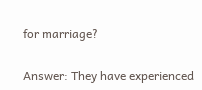for marriage?

Answer: They have experienced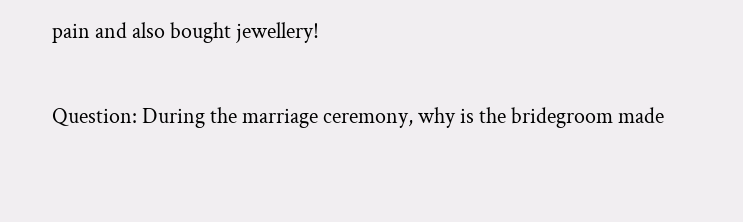pain and also bought jewellery!


Question: During the marriage ceremony, why is the bridegroom made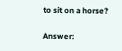to sit on a horse?

Answer: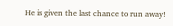He is given the last chance to run away!